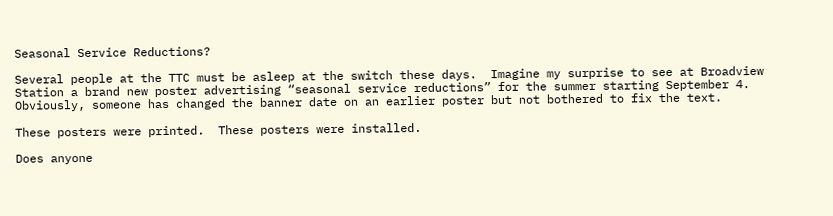Seasonal Service Reductions?

Several people at the TTC must be asleep at the switch these days.  Imagine my surprise to see at Broadview Station a brand new poster advertising “seasonal service reductions” for the summer starting September 4.  Obviously, someone has changed the banner date on an earlier poster but not bothered to fix the text.

These posters were printed.  These posters were installed.

Does anyone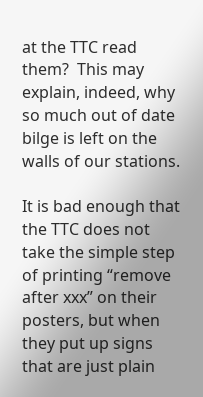at the TTC read them?  This may explain, indeed, why so much out of date bilge is left on the walls of our stations.

It is bad enough that the TTC does not take the simple step of printing “remove after xxx” on their posters, but when they put up signs that are just plain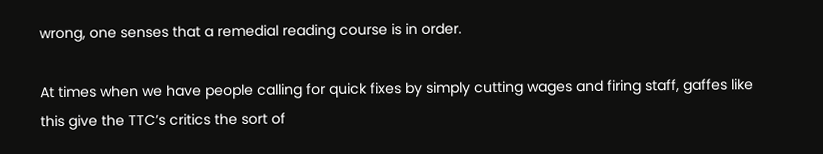wrong, one senses that a remedial reading course is in order.

At times when we have people calling for quick fixes by simply cutting wages and firing staff, gaffes like this give the TTC’s critics the sort of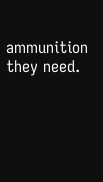ammunition they need.